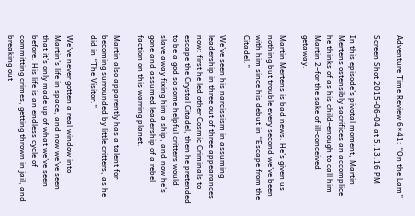Adventure Time Review 6×41: “On the Lam”

Screen Shot 2015-06-04 at 5.13.16 PM

In this episode’s pivotal moment, Martin Mertens ostensibly sacrifices an accomplice he thinks of as his child–enough to call him Martin 2–for the sake of ill-conceived getaway.

Martin Mertens is bad news. He’s given us nothing but trouble every second we’ve been with him since his debut in “Escape from the Citadel.”

We’ve seen his narcissism in assuming leadership in three out of three appearances now: first he led other Cosmic Criminals to escape the Crystal Citadel, then he pretended to be a god so some helpful critters would slave away fixing him a ship, and now he’s gone and assumed leadership of a rebel faction on this warring planet.

Martin also apparently has a talent for becoming surrounded by little critters, as he did in “The Visitor.”

We’ve never gotten a real window into Martin’s life in space, and now we’ve seen that it’s only made up of what we’ve seen before. His life is an endless cycle of committing crimes, getting thrown in jail, and breaking out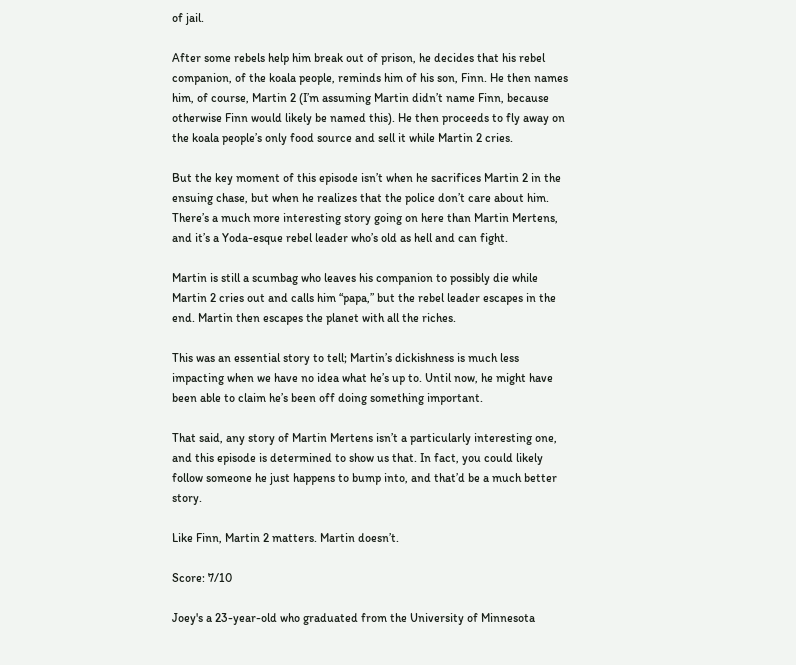of jail.

After some rebels help him break out of prison, he decides that his rebel companion, of the koala people, reminds him of his son, Finn. He then names him, of course, Martin 2 (I’m assuming Martin didn’t name Finn, because otherwise Finn would likely be named this). He then proceeds to fly away on the koala people’s only food source and sell it while Martin 2 cries.

But the key moment of this episode isn’t when he sacrifices Martin 2 in the ensuing chase, but when he realizes that the police don’t care about him. There’s a much more interesting story going on here than Martin Mertens, and it’s a Yoda-esque rebel leader who’s old as hell and can fight.

Martin is still a scumbag who leaves his companion to possibly die while Martin 2 cries out and calls him “papa,” but the rebel leader escapes in the end. Martin then escapes the planet with all the riches.

This was an essential story to tell; Martin’s dickishness is much less impacting when we have no idea what he’s up to. Until now, he might have been able to claim he’s been off doing something important.

That said, any story of Martin Mertens isn’t a particularly interesting one, and this episode is determined to show us that. In fact, you could likely follow someone he just happens to bump into, and that’d be a much better story.

Like Finn, Martin 2 matters. Martin doesn’t.

Score: 7/10

Joey's a 23-year-old who graduated from the University of Minnesota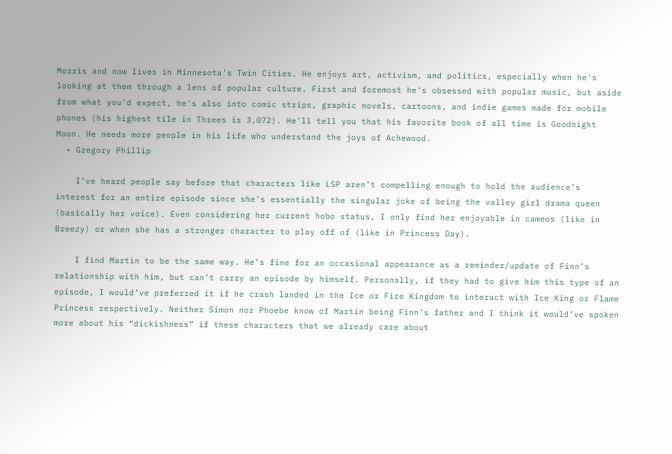Morris and now lives in Minnesota's Twin Cities. He enjoys art, activism, and politics, especially when he's looking at them through a lens of popular culture. First and foremost he's obsessed with popular music, but aside from what you'd expect, he's also into comic strips, graphic novels, cartoons, and indie games made for mobile phones (his highest tile in Threes is 3,072). He'll tell you that his favorite book of all time is Goodnight Moon. He needs more people in his life who understand the joys of Achewood.
  • Gregory Phillip

    I’ve heard people say before that characters like LSP aren’t compelling enough to hold the audience’s interest for an entire episode since she’s essentially the singular joke of being the valley girl drama queen (basically her voice). Even considering her current hobo status, I only find her enjoyable in cameos (like in Breezy) or when she has a stronger character to play off of (like in Princess Day).

    I find Martin to be the same way. He’s fine for an occasional appearance as a reminder/update of Finn’s relationship with him, but can’t carry an episode by himself. Personally, if they had to give him this type of an episode, I would’ve preferred it if he crash landed in the Ice or Fire Kingdom to interact with Ice King or Flame Princess respectively. Neither Simon nor Phoebe know of Martin being Finn’s father and I think it would’ve spoken more about his “dickishness” if these characters that we already care about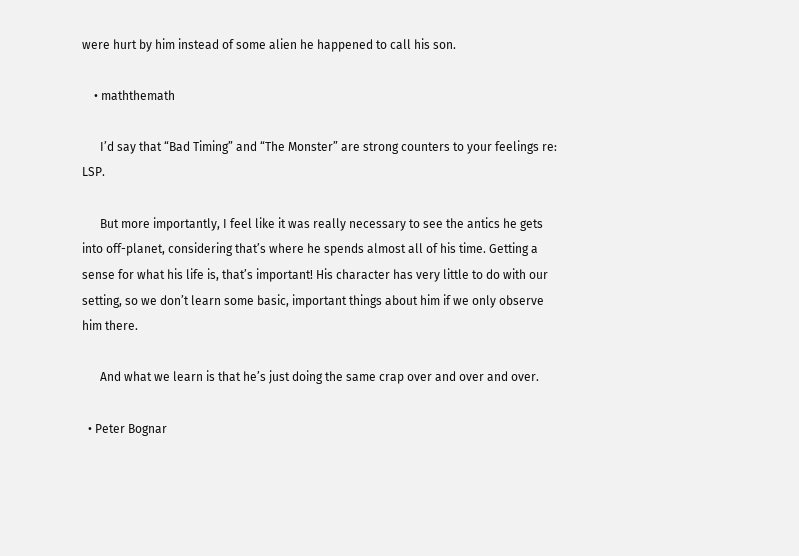were hurt by him instead of some alien he happened to call his son.

    • maththemath

      I’d say that “Bad Timing” and “The Monster” are strong counters to your feelings re: LSP.

      But more importantly, I feel like it was really necessary to see the antics he gets into off-planet, considering that’s where he spends almost all of his time. Getting a sense for what his life is, that’s important! His character has very little to do with our setting, so we don’t learn some basic, important things about him if we only observe him there.

      And what we learn is that he’s just doing the same crap over and over and over.

  • Peter Bognar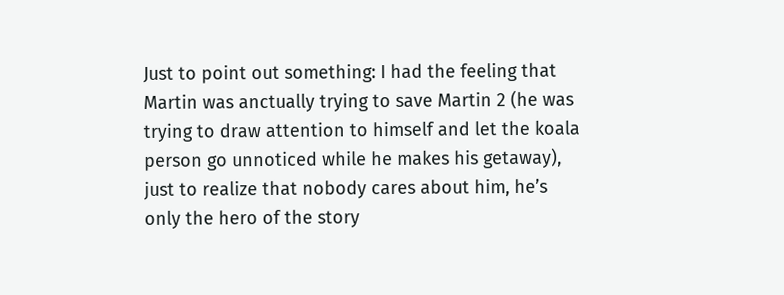Just to point out something: I had the feeling that Martin was anctually trying to save Martin 2 (he was trying to draw attention to himself and let the koala person go unnoticed while he makes his getaway), just to realize that nobody cares about him, he’s only the hero of the story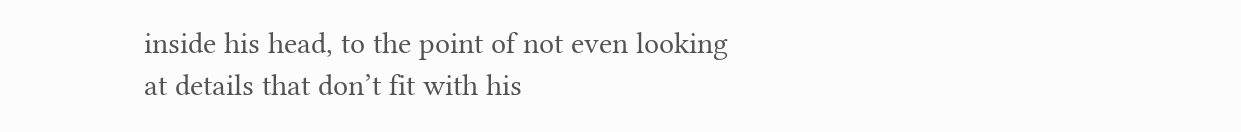inside his head, to the point of not even looking at details that don’t fit with his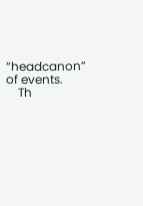“headcanon” of events.
    Th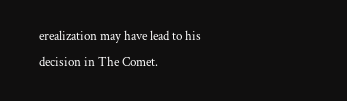erealization may have lead to his decision in The Comet.